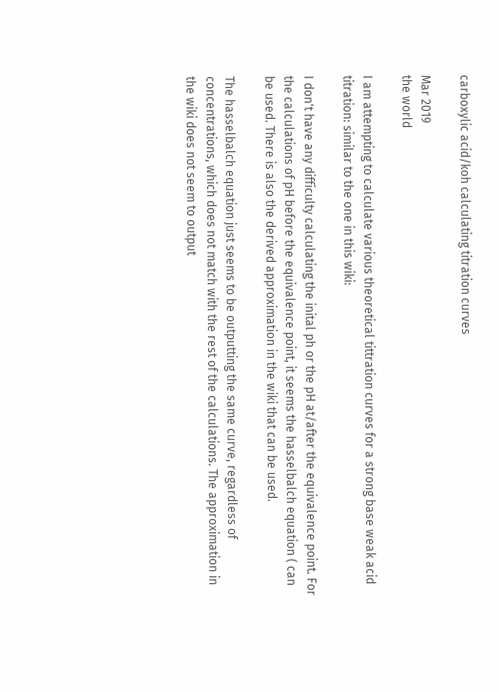carboxylic acid/koh calculating titration curves

Mar 2019
the world

I am attempting to calculate various theoretical tittration curves for a strong base weak acid titration: similar to the one in this wiki:

I don't have any difficulty calculating the inital ph or the pH at/after the equivalence point. For the calculations of pH before the equivalence point, it seems the hasselbalch equation ( can be used. There is also the derived approximation in the wiki that can be used.

The hasselbalch equation just seems to be outputting the same curve, regardless of concentrations, which does not match with the rest of the calculations. The approximation in the wiki does not seem to output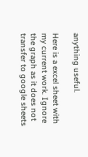anything useful.

Here is a excel sheet with my current work. Ignore the graph as it does not transfer to google sheets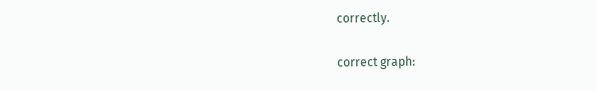correctly.

correct graph: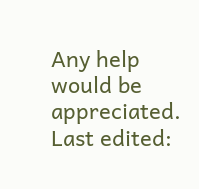Any help would be appreciated.
Last edited: